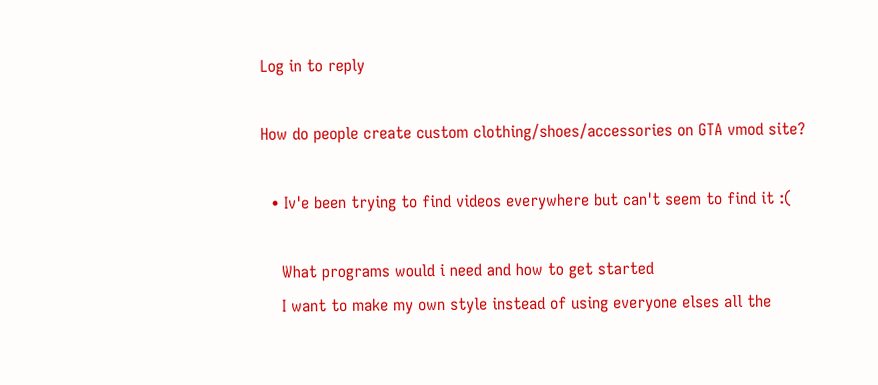Log in to reply

How do people create custom clothing/shoes/accessories on GTA vmod site?

  • Iv'e been trying to find videos everywhere but can't seem to find it :(

    What programs would i need and how to get started
    I want to make my own style instead of using everyone elses all the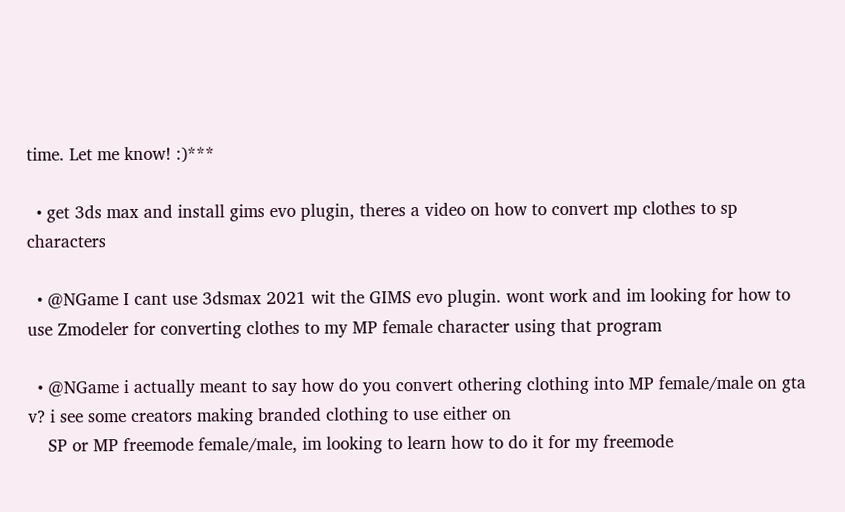time. Let me know! :)***

  • get 3ds max and install gims evo plugin, theres a video on how to convert mp clothes to sp characters

  • @NGame I cant use 3dsmax 2021 wit the GIMS evo plugin. wont work and im looking for how to use Zmodeler for converting clothes to my MP female character using that program

  • @NGame i actually meant to say how do you convert othering clothing into MP female/male on gta v? i see some creators making branded clothing to use either on
    SP or MP freemode female/male, im looking to learn how to do it for my freemode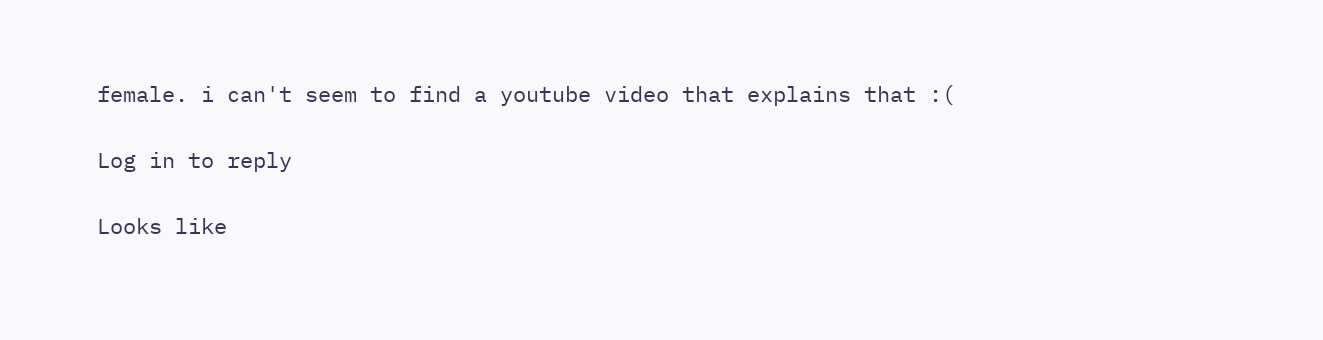female. i can't seem to find a youtube video that explains that :(

Log in to reply

Looks like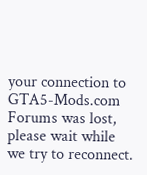your connection to GTA5-Mods.com Forums was lost, please wait while we try to reconnect.